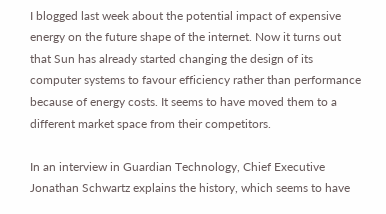I blogged last week about the potential impact of expensive energy on the future shape of the internet. Now it turns out that Sun has already started changing the design of its computer systems to favour efficiency rather than performance because of energy costs. It seems to have moved them to a different market space from their competitors.

In an interview in Guardian Technology, Chief Executive Jonathan Schwartz explains the history, which seems to have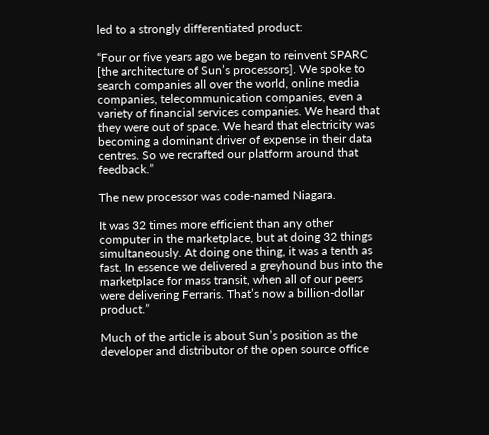led to a strongly differentiated product:

“Four or five years ago we began to reinvent SPARC [the architecture of Sun’s processors]. We spoke to search companies all over the world, online media companies, telecommunication companies, even a variety of financial services companies. We heard that they were out of space. We heard that electricity was becoming a dominant driver of expense in their data centres. So we recrafted our platform around that feedback.”

The new processor was code-named Niagara.

It was 32 times more efficient than any other computer in the marketplace, but at doing 32 things simultaneously. At doing one thing, it was a tenth as fast. In essence we delivered a greyhound bus into the marketplace for mass transit, when all of our peers were delivering Ferraris. That’s now a billion-dollar product.”

Much of the article is about Sun’s position as the developer and distributor of the open source office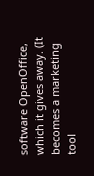software OpenOffice, which it gives away. (It becomes a marketing tool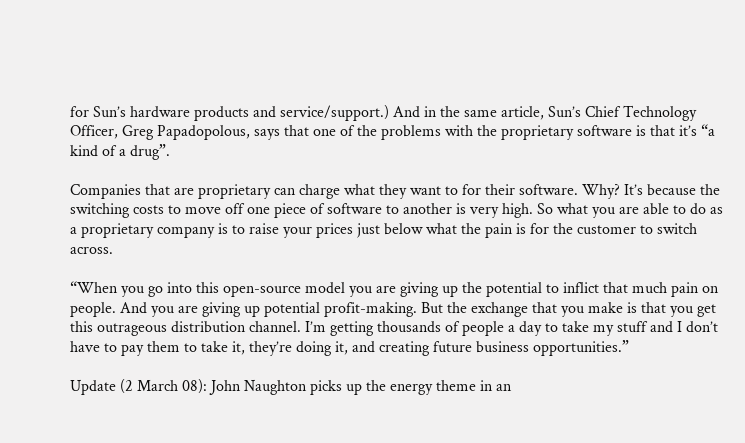for Sun’s hardware products and service/support.) And in the same article, Sun’s Chief Technology Officer, Greg Papadopolous, says that one of the problems with the proprietary software is that it’s “a kind of a drug”.

Companies that are proprietary can charge what they want to for their software. Why? It’s because the switching costs to move off one piece of software to another is very high. So what you are able to do as a proprietary company is to raise your prices just below what the pain is for the customer to switch across.

“When you go into this open-source model you are giving up the potential to inflict that much pain on people. And you are giving up potential profit-making. But the exchange that you make is that you get this outrageous distribution channel. I’m getting thousands of people a day to take my stuff and I don’t have to pay them to take it, they’re doing it, and creating future business opportunities.”

Update (2 March 08): John Naughton picks up the energy theme in an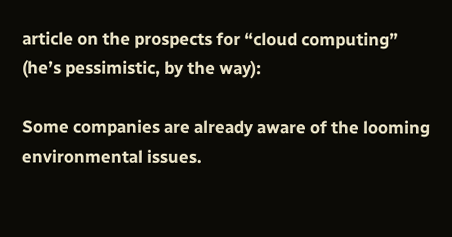article on the prospects for “cloud computing” (he’s pessimistic, by the way):

Some companies are already aware of the looming environmental issues.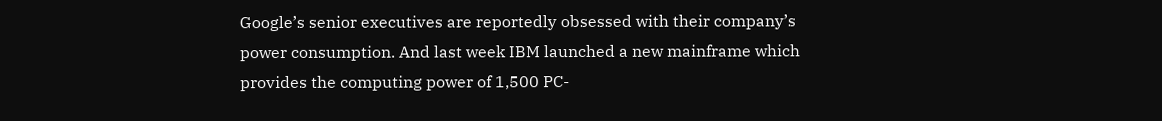Google’s senior executives are reportedly obsessed with their company’s power consumption. And last week IBM launched a new mainframe which provides the computing power of 1,500 PC-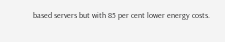based servers but with 85 per cent lower energy costs.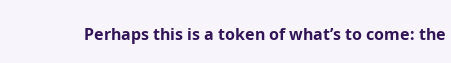Perhaps this is a token of what’s to come: the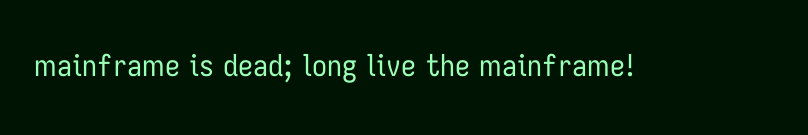mainframe is dead; long live the mainframe!